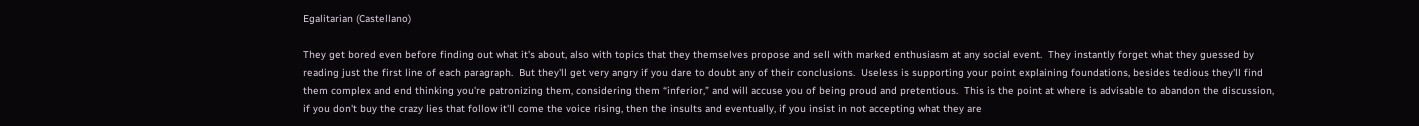Egalitarian (Castellano)

They get bored even before finding out what it's about, also with topics that they themselves propose and sell with marked enthusiasm at any social event.  They instantly forget what they guessed by reading just the first line of each paragraph.  But they'll get very angry if you dare to doubt any of their conclusions.  Useless is supporting your point explaining foundations, besides tedious they'll find them complex and end thinking you're patronizing them, considering them “inferior,” and will accuse you of being proud and pretentious.  This is the point at where is advisable to abandon the discussion, if you don't buy the crazy lies that follow it'll come the voice rising, then the insults and eventually, if you insist in not accepting what they are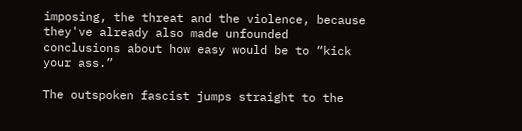imposing, the threat and the violence, because they've already also made unfounded conclusions about how easy would be to “kick your ass.”

The outspoken fascist jumps straight to the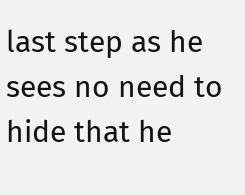last step as he sees no need to hide that he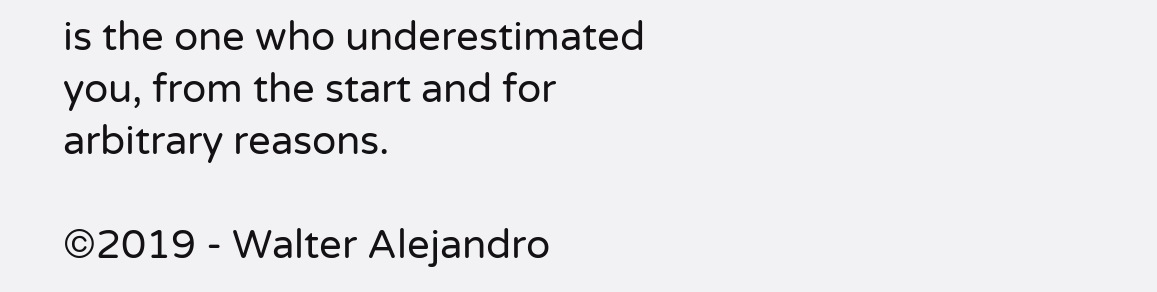is the one who underestimated you, from the start and for arbitrary reasons.

©2019 - Walter Alejandro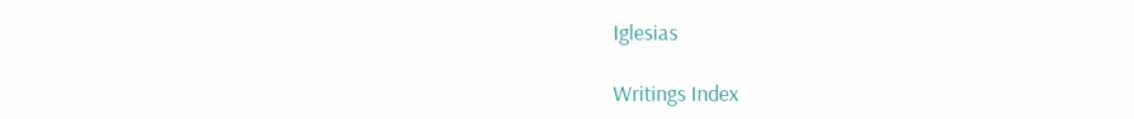Iglesias

Writings Index